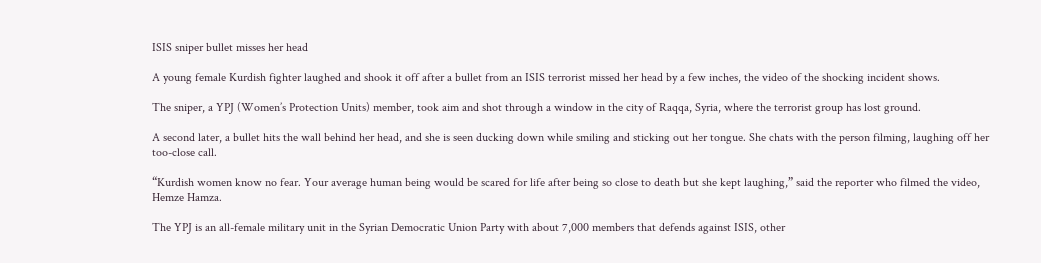ISIS sniper bullet misses her head

A young female Kurdish fighter laughed and shook it off after a bullet from an ISIS terrorist missed her head by a few inches, the video of the shocking incident shows.

The sniper, a YPJ (Women’s Protection Units) member, took aim and shot through a window in the city of Raqqa, Syria, where the terrorist group has lost ground.

A second later, a bullet hits the wall behind her head, and she is seen ducking down while smiling and sticking out her tongue. She chats with the person filming, laughing off her too-close call.

“Kurdish women know no fear. Your average human being would be scared for life after being so close to death but she kept laughing,” said the reporter who filmed the video, Hemze Hamza.

The YPJ is an all-female military unit in the Syrian Democratic Union Party with about 7,000 members that defends against ISIS, other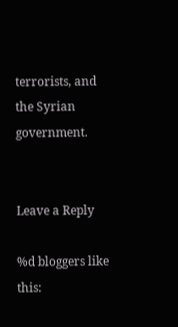terrorists, and the Syrian government.


Leave a Reply

%d bloggers like this: